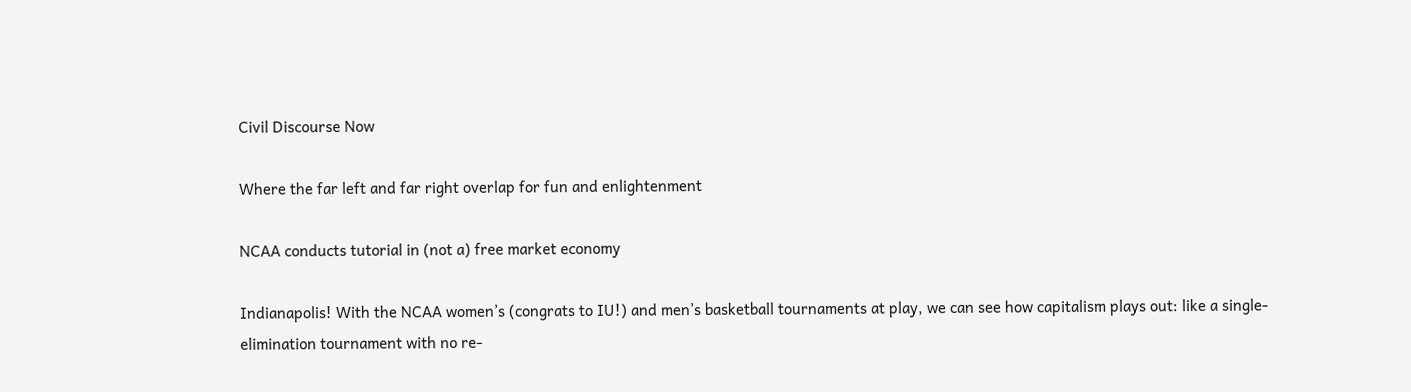Civil Discourse Now

Where the far left and far right overlap for fun and enlightenment

NCAA conducts tutorial in (not a) free market economy

Indianapolis! With the NCAA women’s (congrats to IU!) and men’s basketball tournaments at play, we can see how capitalism plays out: like a single-elimination tournament with no re-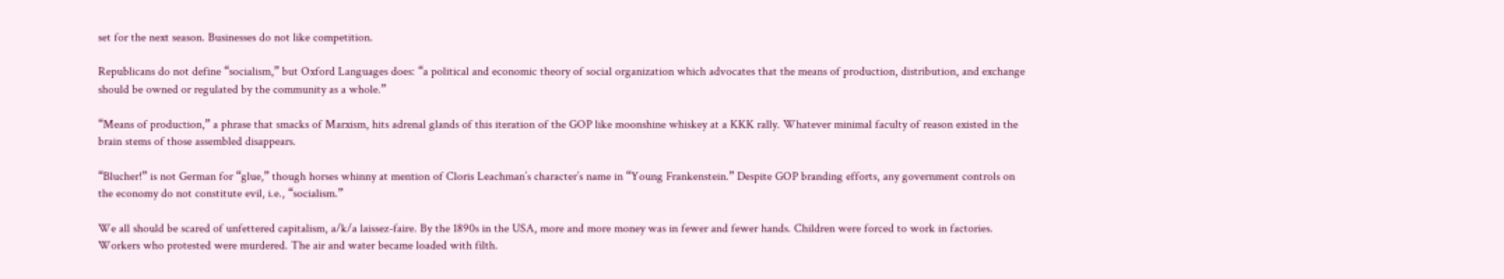set for the next season. Businesses do not like competition.

Republicans do not define “socialism,” but Oxford Languages does: “a political and economic theory of social organization which advocates that the means of production, distribution, and exchange should be owned or regulated by the community as a whole.”

“Means of production,” a phrase that smacks of Marxism, hits adrenal glands of this iteration of the GOP like moonshine whiskey at a KKK rally. Whatever minimal faculty of reason existed in the brain stems of those assembled disappears.

“Blucher!” is not German for “glue,” though horses whinny at mention of Cloris Leachman’s character’s name in “Young Frankenstein.” Despite GOP branding efforts, any government controls on the economy do not constitute evil, i.e., “socialism.”

We all should be scared of unfettered capitalism, a/k/a laissez-faire. By the 1890s in the USA, more and more money was in fewer and fewer hands. Children were forced to work in factories. Workers who protested were murdered. The air and water became loaded with filth.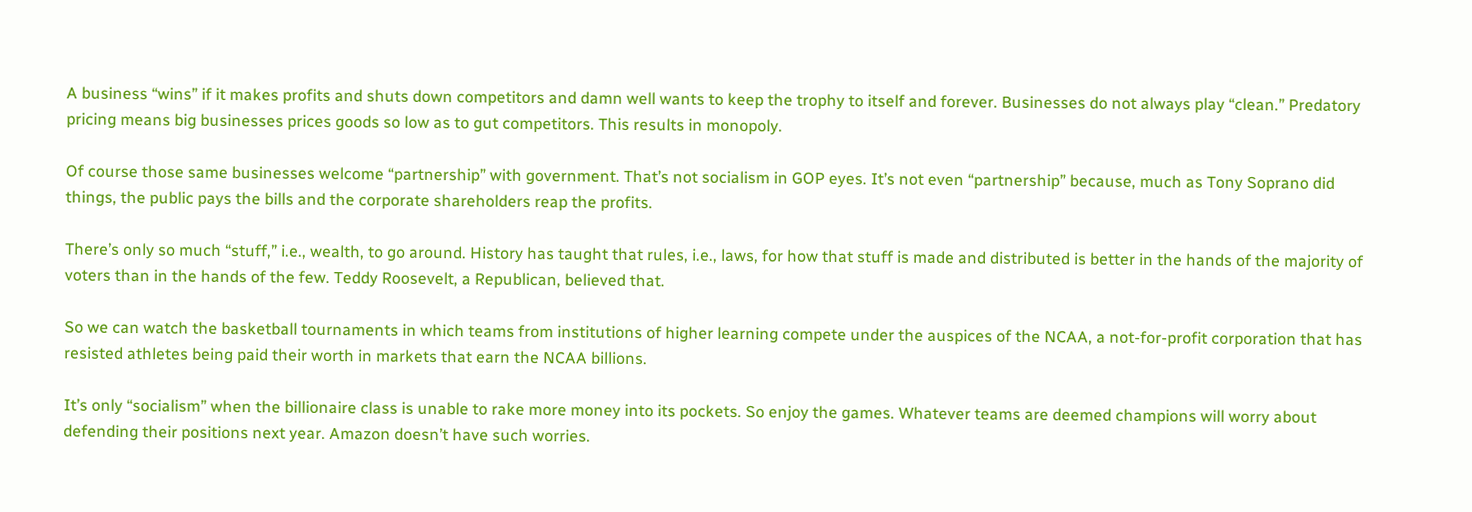A business “wins” if it makes profits and shuts down competitors and damn well wants to keep the trophy to itself and forever. Businesses do not always play “clean.” Predatory pricing means big businesses prices goods so low as to gut competitors. This results in monopoly.

Of course those same businesses welcome “partnership” with government. That’s not socialism in GOP eyes. It’s not even “partnership” because, much as Tony Soprano did things, the public pays the bills and the corporate shareholders reap the profits.

There’s only so much “stuff,” i.e., wealth, to go around. History has taught that rules, i.e., laws, for how that stuff is made and distributed is better in the hands of the majority of voters than in the hands of the few. Teddy Roosevelt, a Republican, believed that.

So we can watch the basketball tournaments in which teams from institutions of higher learning compete under the auspices of the NCAA, a not-for-profit corporation that has resisted athletes being paid their worth in markets that earn the NCAA billions.

It’s only “socialism” when the billionaire class is unable to rake more money into its pockets. So enjoy the games. Whatever teams are deemed champions will worry about defending their positions next year. Amazon doesn’t have such worries.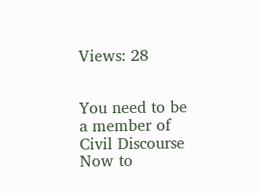Views: 28


You need to be a member of Civil Discourse Now to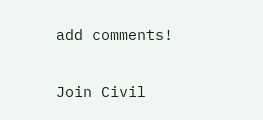add comments!

Join Civil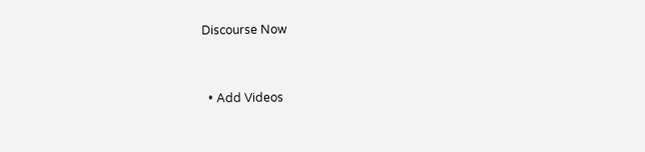Discourse Now


  • Add Videos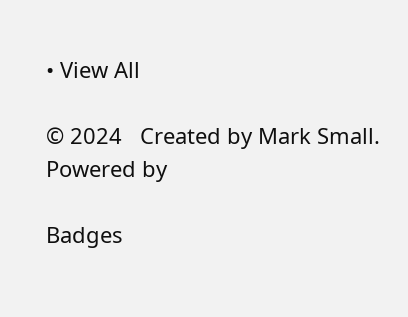• View All

© 2024   Created by Mark Small.   Powered by

Badges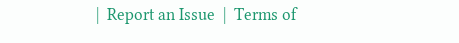|  Report an Issue  |  Terms of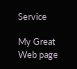Service

My Great Web page